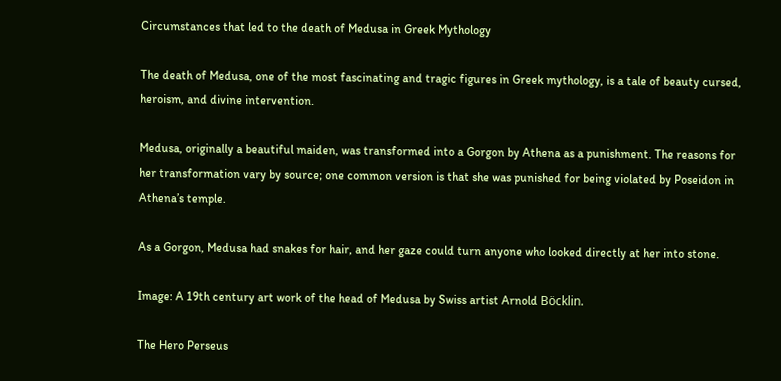Circumstances that led to the death of Medusa in Greek Mythology

The death of Medusa, one of the most fascinating and tragic figures in Greek mythology, is a tale of beauty cursed, heroism, and divine intervention.

Medusa, originally a beautiful maiden, was transformed into a Gorgon by Athena as a punishment. The reasons for her transformation vary by source; one common version is that she was punished for being violated by Poseidon in Athena’s temple.

As a Gorgon, Medusa had snakes for hair, and her gaze could turn anyone who looked directly at her into stone.

Image: A 19th century art work of the head of Medusa by Swiss artist Arnold Böcklin.

The Hero Perseus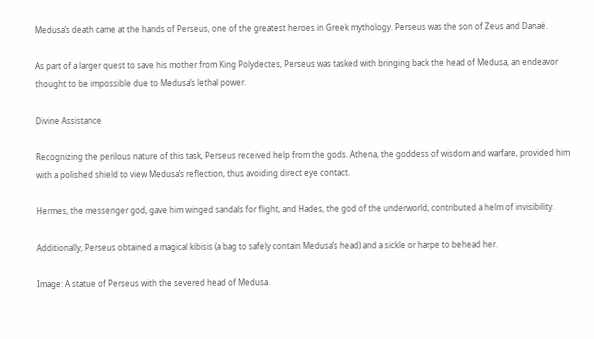Medusa’s death came at the hands of Perseus, one of the greatest heroes in Greek mythology. Perseus was the son of Zeus and Danaë.

As part of a larger quest to save his mother from King Polydectes, Perseus was tasked with bringing back the head of Medusa, an endeavor thought to be impossible due to Medusa’s lethal power.

Divine Assistance

Recognizing the perilous nature of this task, Perseus received help from the gods. Athena, the goddess of wisdom and warfare, provided him with a polished shield to view Medusa’s reflection, thus avoiding direct eye contact.

Hermes, the messenger god, gave him winged sandals for flight, and Hades, the god of the underworld, contributed a helm of invisibility.

Additionally, Perseus obtained a magical kibisis (a bag to safely contain Medusa’s head) and a sickle or harpe to behead her.

Image: A statue of Perseus with the severed head of Medusa.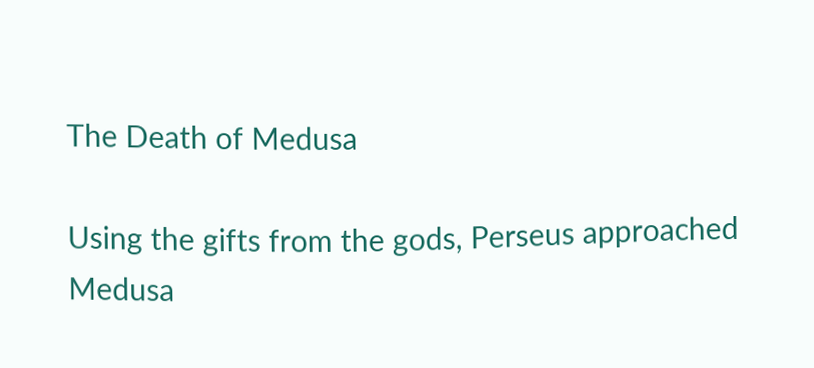The Death of Medusa

Using the gifts from the gods, Perseus approached Medusa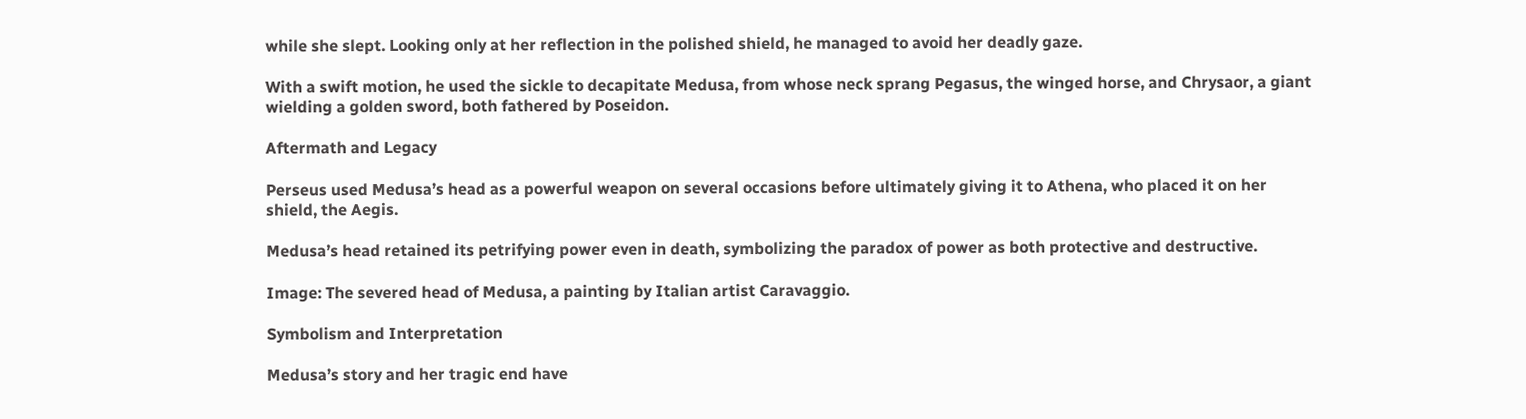while she slept. Looking only at her reflection in the polished shield, he managed to avoid her deadly gaze.

With a swift motion, he used the sickle to decapitate Medusa, from whose neck sprang Pegasus, the winged horse, and Chrysaor, a giant wielding a golden sword, both fathered by Poseidon.

Aftermath and Legacy

Perseus used Medusa’s head as a powerful weapon on several occasions before ultimately giving it to Athena, who placed it on her shield, the Aegis.

Medusa’s head retained its petrifying power even in death, symbolizing the paradox of power as both protective and destructive.

Image: The severed head of Medusa, a painting by Italian artist Caravaggio.

Symbolism and Interpretation

Medusa’s story and her tragic end have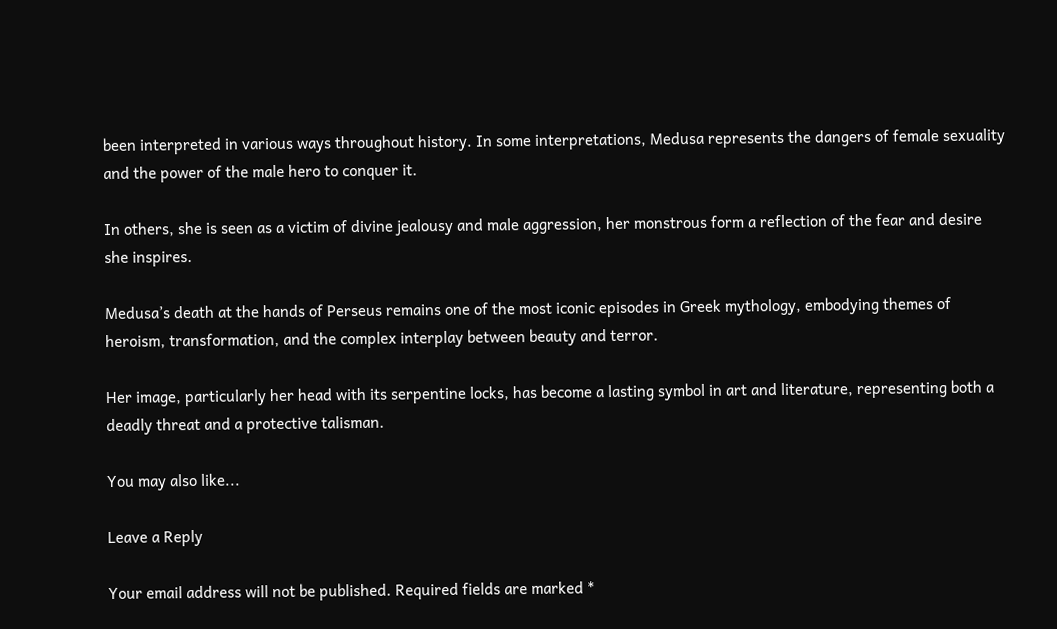been interpreted in various ways throughout history. In some interpretations, Medusa represents the dangers of female sexuality and the power of the male hero to conquer it.

In others, she is seen as a victim of divine jealousy and male aggression, her monstrous form a reflection of the fear and desire she inspires.

Medusa’s death at the hands of Perseus remains one of the most iconic episodes in Greek mythology, embodying themes of heroism, transformation, and the complex interplay between beauty and terror.

Her image, particularly her head with its serpentine locks, has become a lasting symbol in art and literature, representing both a deadly threat and a protective talisman.

You may also like...

Leave a Reply

Your email address will not be published. Required fields are marked *